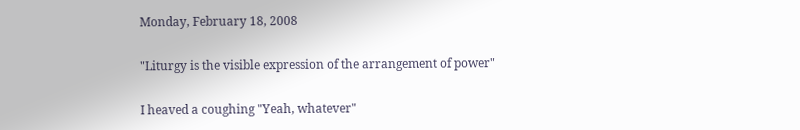Monday, February 18, 2008

"Liturgy is the visible expression of the arrangement of power"

I heaved a coughing "Yeah, whatever"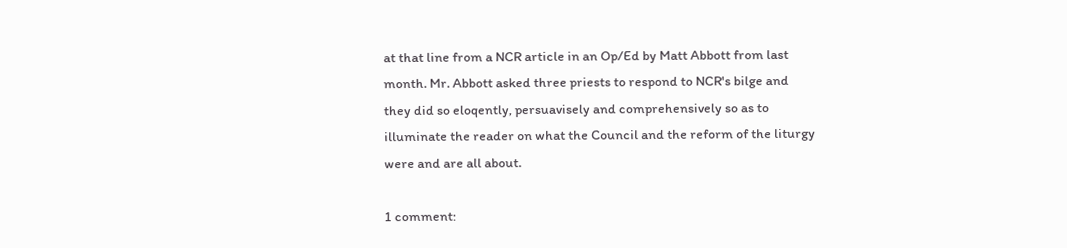at that line from a NCR article in an Op/Ed by Matt Abbott from last month. Mr. Abbott asked three priests to respond to NCR's bilge and they did so eloqently, persuavisely and comprehensively so as to illuminate the reader on what the Council and the reform of the liturgy were and are all about.

1 comment: